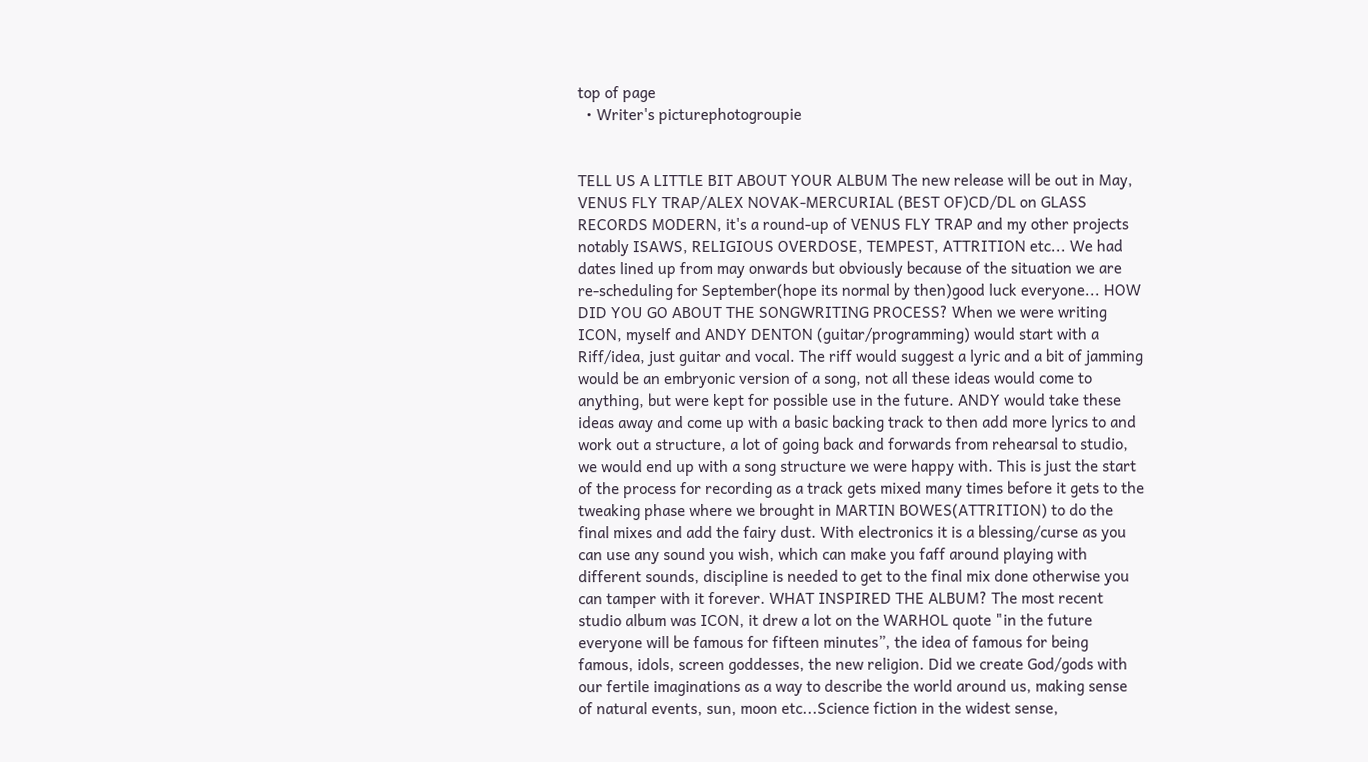top of page
  • Writer's picturephotogroupie


TELL US A LITTLE BIT ABOUT YOUR ALBUM The new release will be out in May, VENUS FLY TRAP/ALEX NOVAK-MERCURIAL (BEST OF)CD/DL on GLASS RECORDS MODERN, it's a round-up of VENUS FLY TRAP and my other projects notably ISAWS, RELIGIOUS OVERDOSE, TEMPEST, ATTRITION etc... We had dates lined up from may onwards but obviously because of the situation we are re-scheduling for September(hope its normal by then)good luck everyone... HOW DID YOU GO ABOUT THE SONGWRITING PROCESS? When we were writing ICON, myself and ANDY DENTON (guitar/programming) would start with a Riff/idea, just guitar and vocal. The riff would suggest a lyric and a bit of jamming would be an embryonic version of a song, not all these ideas would come to anything, but were kept for possible use in the future. ANDY would take these ideas away and come up with a basic backing track to then add more lyrics to and work out a structure, a lot of going back and forwards from rehearsal to studio, we would end up with a song structure we were happy with. This is just the start of the process for recording as a track gets mixed many times before it gets to the tweaking phase where we brought in MARTIN BOWES(ATTRITION) to do the final mixes and add the fairy dust. With electronics it is a blessing/curse as you can use any sound you wish, which can make you faff around playing with different sounds, discipline is needed to get to the final mix done otherwise you can tamper with it forever. WHAT INSPIRED THE ALBUM? The most recent studio album was ICON, it drew a lot on the WARHOL quote "in the future everyone will be famous for fifteen minutes”, the idea of famous for being famous, idols, screen goddesses, the new religion. Did we create God/gods with our fertile imaginations as a way to describe the world around us, making sense of natural events, sun, moon etc...Science fiction in the widest sense,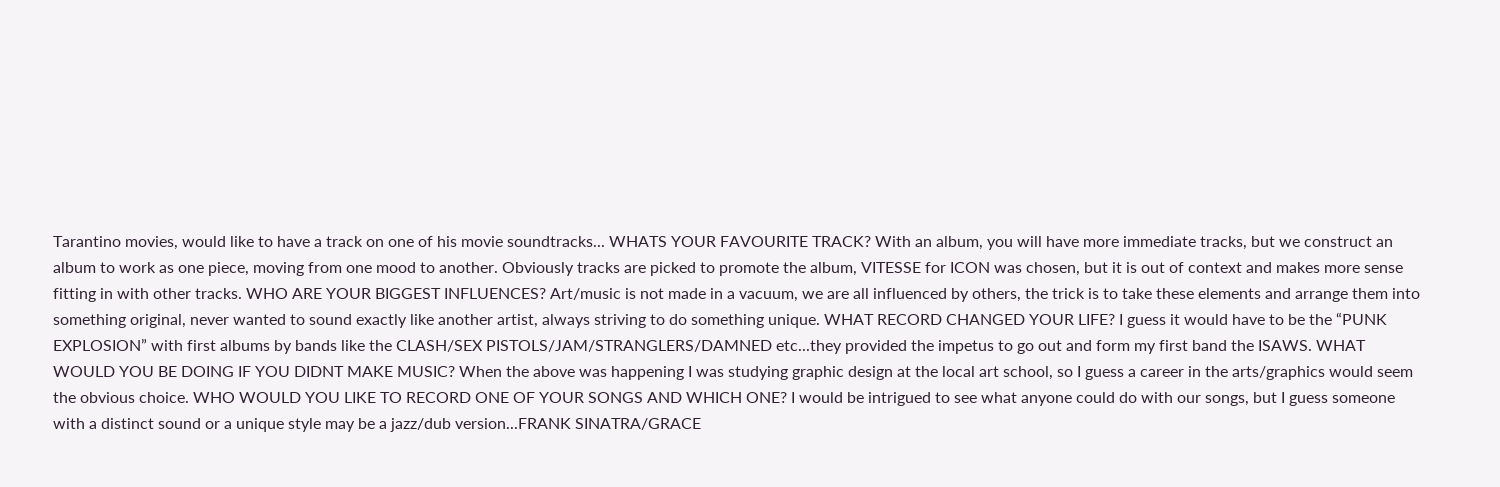Tarantino movies, would like to have a track on one of his movie soundtracks... WHATS YOUR FAVOURITE TRACK? With an album, you will have more immediate tracks, but we construct an album to work as one piece, moving from one mood to another. Obviously tracks are picked to promote the album, VITESSE for ICON was chosen, but it is out of context and makes more sense fitting in with other tracks. WHO ARE YOUR BIGGEST INFLUENCES? Art/music is not made in a vacuum, we are all influenced by others, the trick is to take these elements and arrange them into something original, never wanted to sound exactly like another artist, always striving to do something unique. WHAT RECORD CHANGED YOUR LIFE? I guess it would have to be the “PUNK EXPLOSION” with first albums by bands like the CLASH/SEX PISTOLS/JAM/STRANGLERS/DAMNED etc...they provided the impetus to go out and form my first band the ISAWS. WHAT WOULD YOU BE DOING IF YOU DIDNT MAKE MUSIC? When the above was happening I was studying graphic design at the local art school, so I guess a career in the arts/graphics would seem the obvious choice. WHO WOULD YOU LIKE TO RECORD ONE OF YOUR SONGS AND WHICH ONE? I would be intrigued to see what anyone could do with our songs, but I guess someone with a distinct sound or a unique style may be a jazz/dub version...FRANK SINATRA/GRACE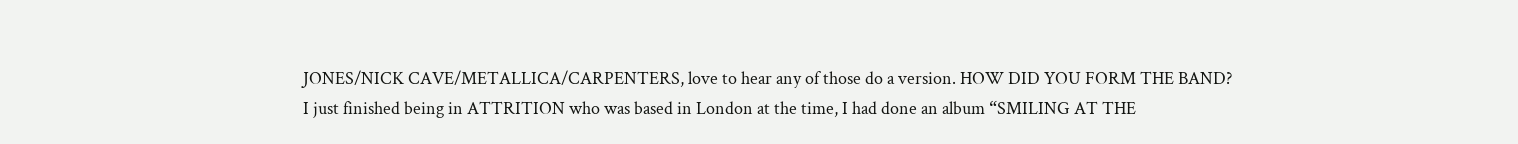JONES/NICK CAVE/METALLICA/CARPENTERS, love to hear any of those do a version. HOW DID YOU FORM THE BAND? I just finished being in ATTRITION who was based in London at the time, I had done an album “SMILING AT THE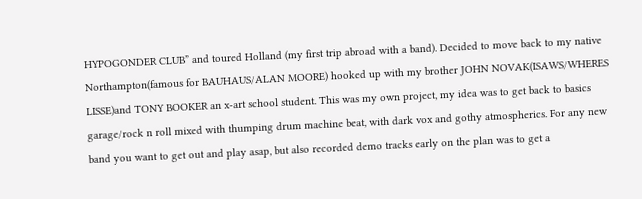HYPOGONDER CLUB” and toured Holland (my first trip abroad with a band). Decided to move back to my native Northampton(famous for BAUHAUS/ALAN MOORE) hooked up with my brother JOHN NOVAK(ISAWS/WHERES LISSE)and TONY BOOKER an x-art school student. This was my own project, my idea was to get back to basics garage/rock n roll mixed with thumping drum machine beat, with dark vox and gothy atmospherics. For any new band you want to get out and play asap, but also recorded demo tracks early on the plan was to get a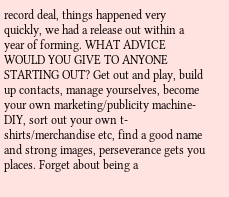record deal, things happened very quickly, we had a release out within a year of forming. WHAT ADVICE WOULD YOU GIVE TO ANYONE STARTING OUT? Get out and play, build up contacts, manage yourselves, become your own marketing/publicity machine-DIY, sort out your own t-shirts/merchandise etc, find a good name and strong images, perseverance gets you places. Forget about being a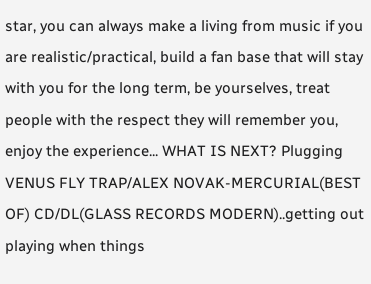star, you can always make a living from music if you are realistic/practical, build a fan base that will stay with you for the long term, be yourselves, treat people with the respect they will remember you, enjoy the experience... WHAT IS NEXT? Plugging VENUS FLY TRAP/ALEX NOVAK-MERCURIAL(BEST OF) CD/DL(GLASS RECORDS MODERN)..getting out playing when things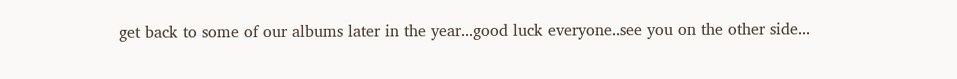get back to some of our albums later in the year...good luck everyone..see you on the other side...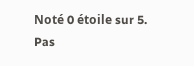Noté 0 étoile sur 5.
Pas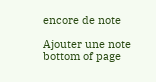encore de note

Ajouter une note
bottom of page